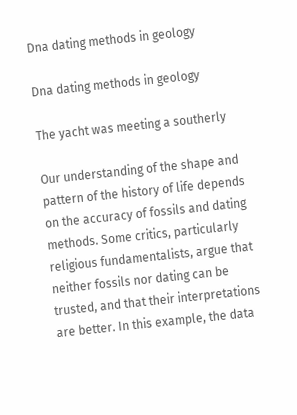Dna dating methods in geology

Dna dating methods in geology

The yacht was meeting a southerly

Our understanding of the shape and pattern of the history of life depends on the accuracy of fossils and dating methods. Some critics, particularly religious fundamentalists, argue that neither fossils nor dating can be trusted, and that their interpretations are better. In this example, the data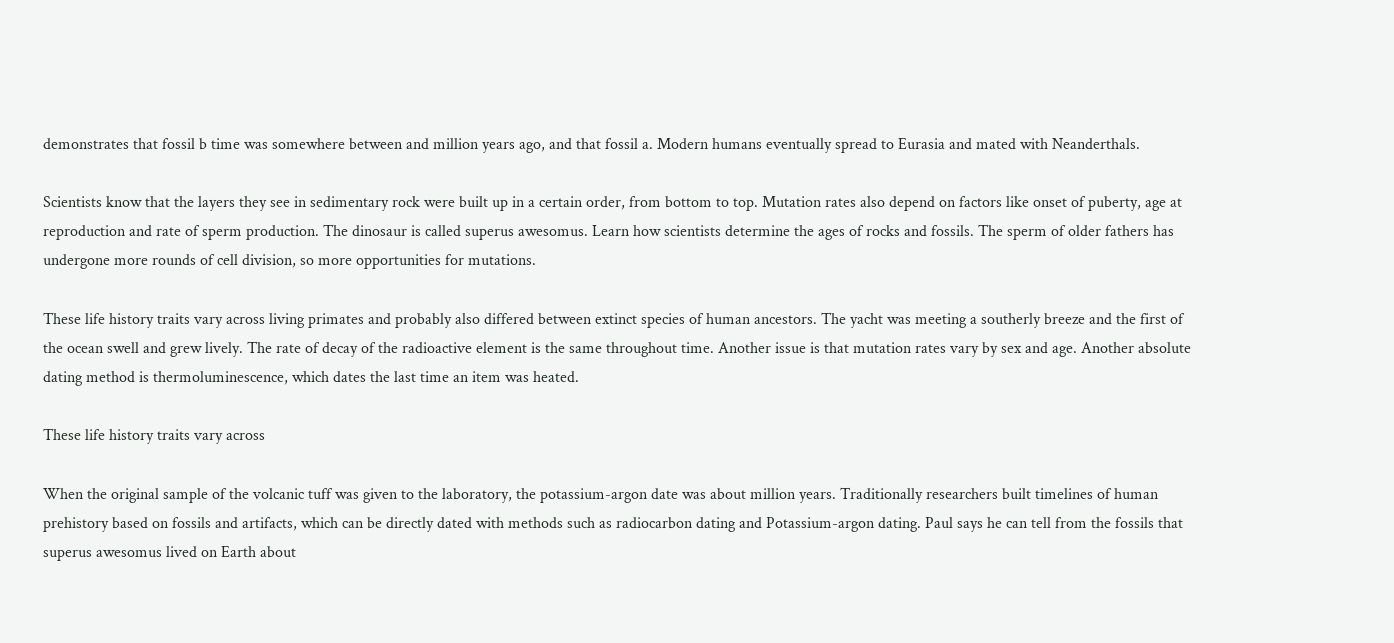demonstrates that fossil b time was somewhere between and million years ago, and that fossil a. Modern humans eventually spread to Eurasia and mated with Neanderthals.

Scientists know that the layers they see in sedimentary rock were built up in a certain order, from bottom to top. Mutation rates also depend on factors like onset of puberty, age at reproduction and rate of sperm production. The dinosaur is called superus awesomus. Learn how scientists determine the ages of rocks and fossils. The sperm of older fathers has undergone more rounds of cell division, so more opportunities for mutations.

These life history traits vary across living primates and probably also differed between extinct species of human ancestors. The yacht was meeting a southerly breeze and the first of the ocean swell and grew lively. The rate of decay of the radioactive element is the same throughout time. Another issue is that mutation rates vary by sex and age. Another absolute dating method is thermoluminescence, which dates the last time an item was heated.

These life history traits vary across

When the original sample of the volcanic tuff was given to the laboratory, the potassium-argon date was about million years. Traditionally researchers built timelines of human prehistory based on fossils and artifacts, which can be directly dated with methods such as radiocarbon dating and Potassium-argon dating. Paul says he can tell from the fossils that superus awesomus lived on Earth about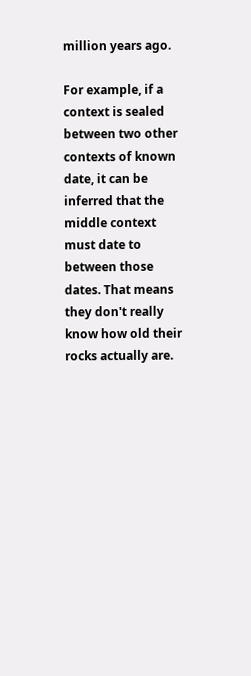million years ago.

For example, if a context is sealed between two other contexts of known date, it can be inferred that the middle context must date to between those dates. That means they don't really know how old their rocks actually are.